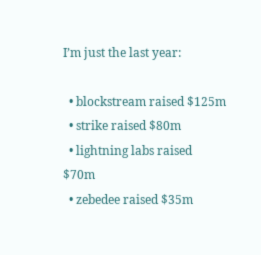I’m just the last year:

  • blockstream raised $125m
  • strike raised $80m
  • lightning labs raised $70m
  • zebedee raised $35m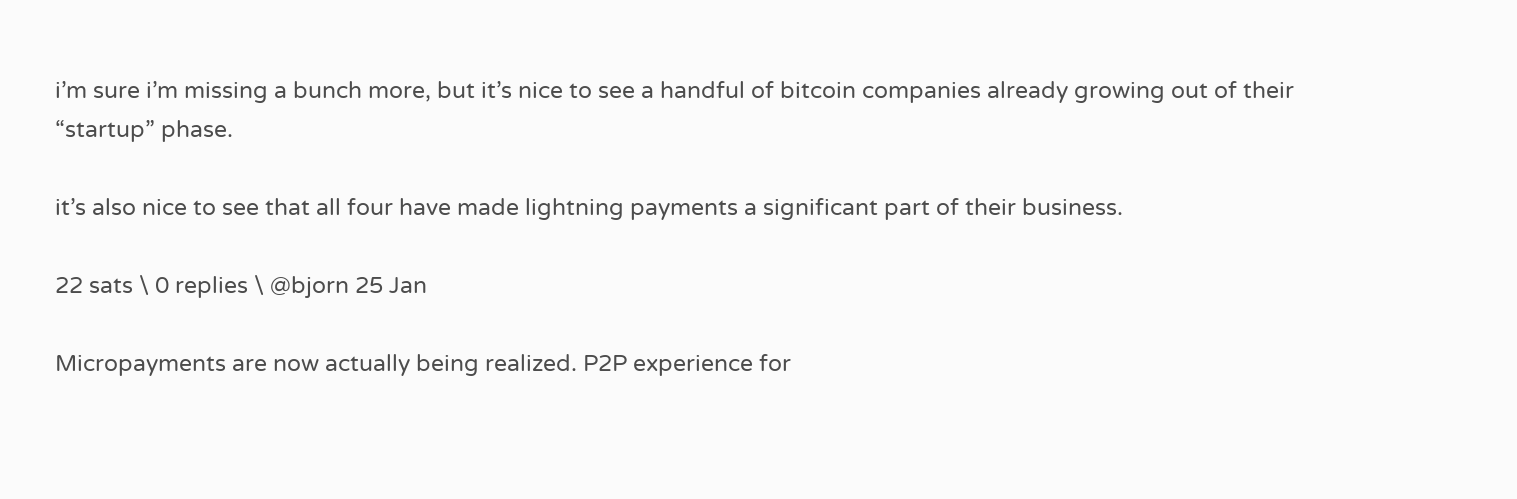i’m sure i’m missing a bunch more, but it’s nice to see a handful of bitcoin companies already growing out of their “startup” phase.

it’s also nice to see that all four have made lightning payments a significant part of their business.

22 sats \ 0 replies \ @bjorn 25 Jan

Micropayments are now actually being realized. P2P experience for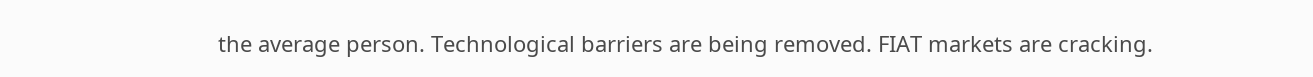the average person. Technological barriers are being removed. FIAT markets are cracking.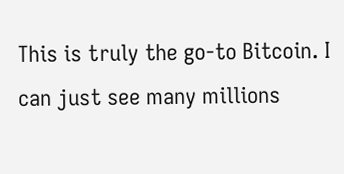This is truly the go-to Bitcoin. I can just see many millions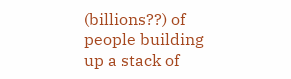(billions??) of people building up a stack of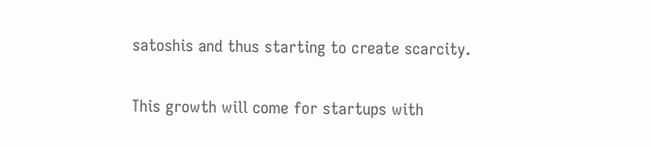satoshis and thus starting to create scarcity.

This growth will come for startups with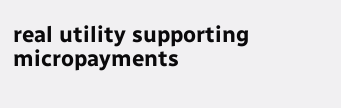real utility supporting micropayments